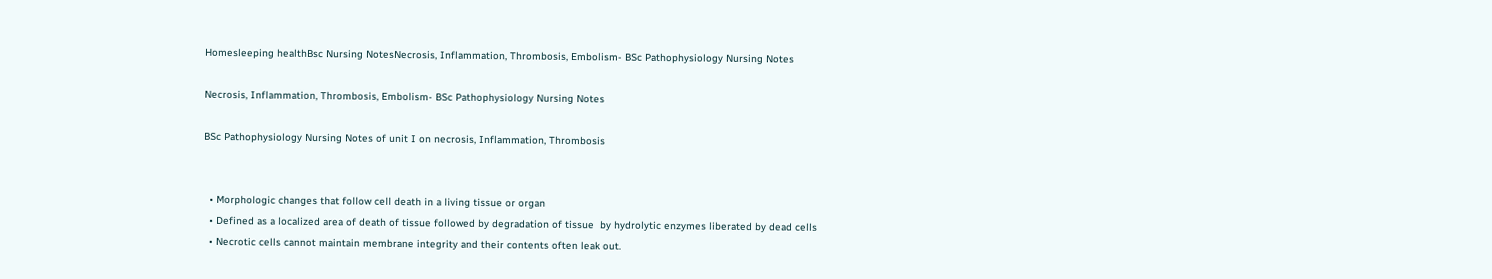Homesleeping healthBsc Nursing NotesNecrosis, Inflammation, Thrombosis, Embolism- BSc Pathophysiology Nursing Notes

Necrosis, Inflammation, Thrombosis, Embolism- BSc Pathophysiology Nursing Notes

BSc Pathophysiology Nursing Notes of unit I on necrosis, Inflammation, Thrombosis


  • Morphologic changes that follow cell death in a living tissue or organ
  • Defined as a localized area of death of tissue followed by degradation of tissue  by hydrolytic enzymes liberated by dead cells
  • Necrotic cells cannot maintain membrane integrity and their contents often leak out.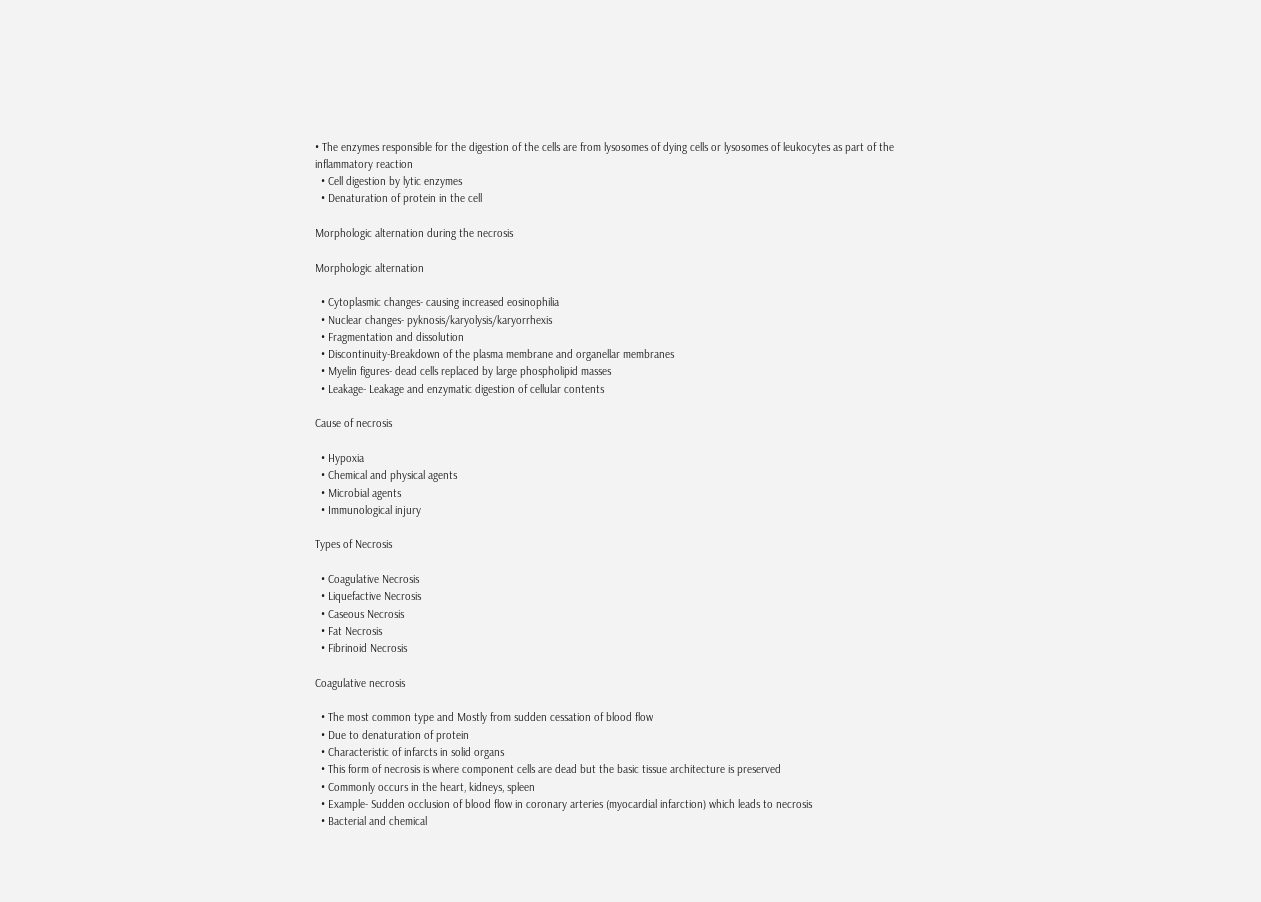• The enzymes responsible for the digestion of the cells are from lysosomes of dying cells or lysosomes of leukocytes as part of the inflammatory reaction
  • Cell digestion by lytic enzymes
  • Denaturation of protein in the cell

Morphologic alternation during the necrosis

Morphologic alternation

  • Cytoplasmic changes- causing increased eosinophilia
  • Nuclear changes- pyknosis/karyolysis/karyorrhexis
  • Fragmentation and dissolution
  • Discontinuity-Breakdown of the plasma membrane and organellar membranes
  • Myelin figures- dead cells replaced by large phospholipid masses
  • Leakage- Leakage and enzymatic digestion of cellular contents

Cause of necrosis

  • Hypoxia
  • Chemical and physical agents
  • Microbial agents
  • Immunological injury

Types of Necrosis

  • Coagulative Necrosis
  • Liquefactive Necrosis
  • Caseous Necrosis
  • Fat Necrosis
  • Fibrinoid Necrosis

Coagulative necrosis

  • The most common type and Mostly from sudden cessation of blood flow
  • Due to denaturation of protein
  • Characteristic of infarcts in solid organs
  • This form of necrosis is where component cells are dead but the basic tissue architecture is preserved
  • Commonly occurs in the heart, kidneys, spleen
  • Example- Sudden occlusion of blood flow in coronary arteries (myocardial infarction) which leads to necrosis
  • Bacterial and chemical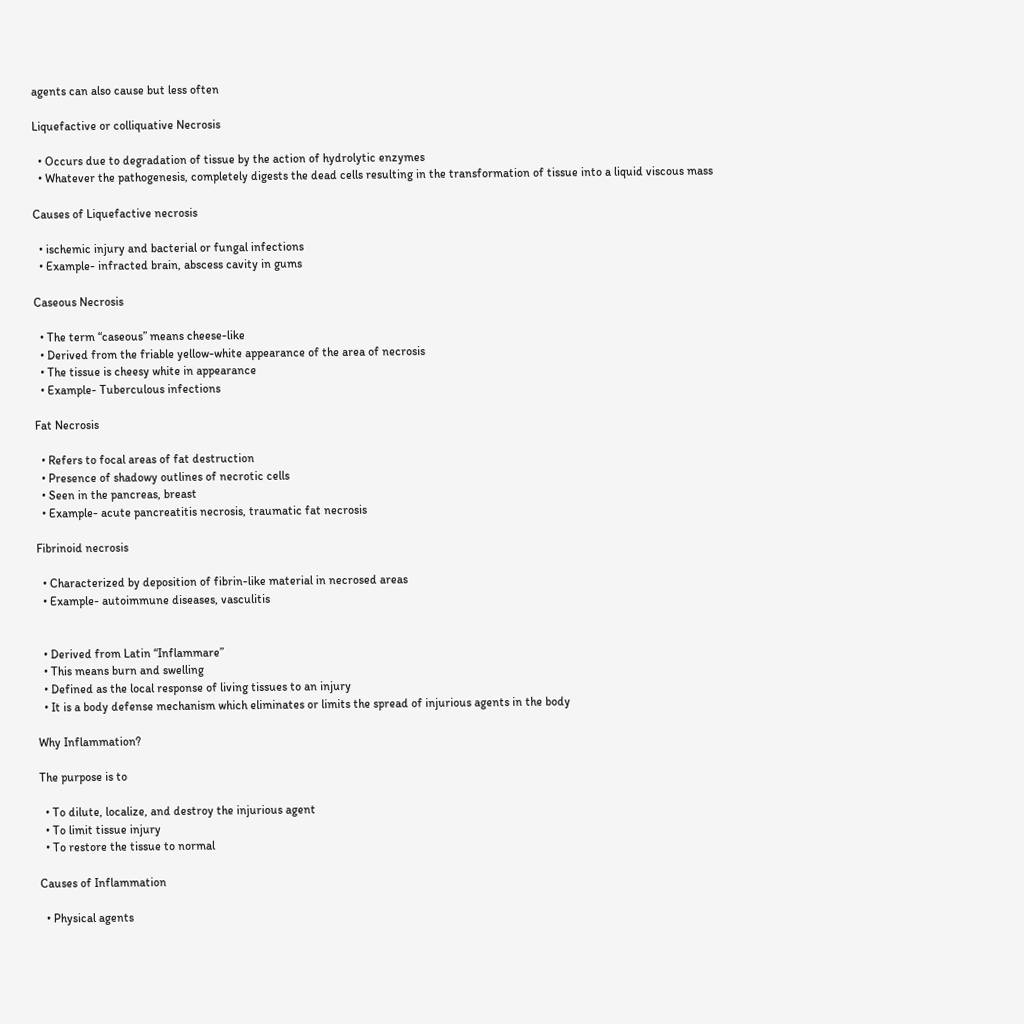agents can also cause but less often

Liquefactive or colliquative Necrosis

  • Occurs due to degradation of tissue by the action of hydrolytic enzymes
  • Whatever the pathogenesis, completely digests the dead cells resulting in the transformation of tissue into a liquid viscous mass

Causes of Liquefactive necrosis

  • ischemic injury and bacterial or fungal infections
  • Example- infracted brain, abscess cavity in gums

Caseous Necrosis

  • The term “caseous” means cheese-like
  • Derived from the friable yellow-white appearance of the area of necrosis
  • The tissue is cheesy white in appearance
  • Example- Tuberculous infections

Fat Necrosis

  • Refers to focal areas of fat destruction
  • Presence of shadowy outlines of necrotic cells
  • Seen in the pancreas, breast
  • Example- acute pancreatitis necrosis, traumatic fat necrosis

Fibrinoid necrosis

  • Characterized by deposition of fibrin-like material in necrosed areas
  • Example- autoimmune diseases, vasculitis


  • Derived from Latin “Inflammare”
  • This means burn and swelling
  • Defined as the local response of living tissues to an injury
  • It is a body defense mechanism which eliminates or limits the spread of injurious agents in the body

Why Inflammation?

The purpose is to

  • To dilute, localize, and destroy the injurious agent
  • To limit tissue injury
  • To restore the tissue to normal

Causes of Inflammation

  • Physical agents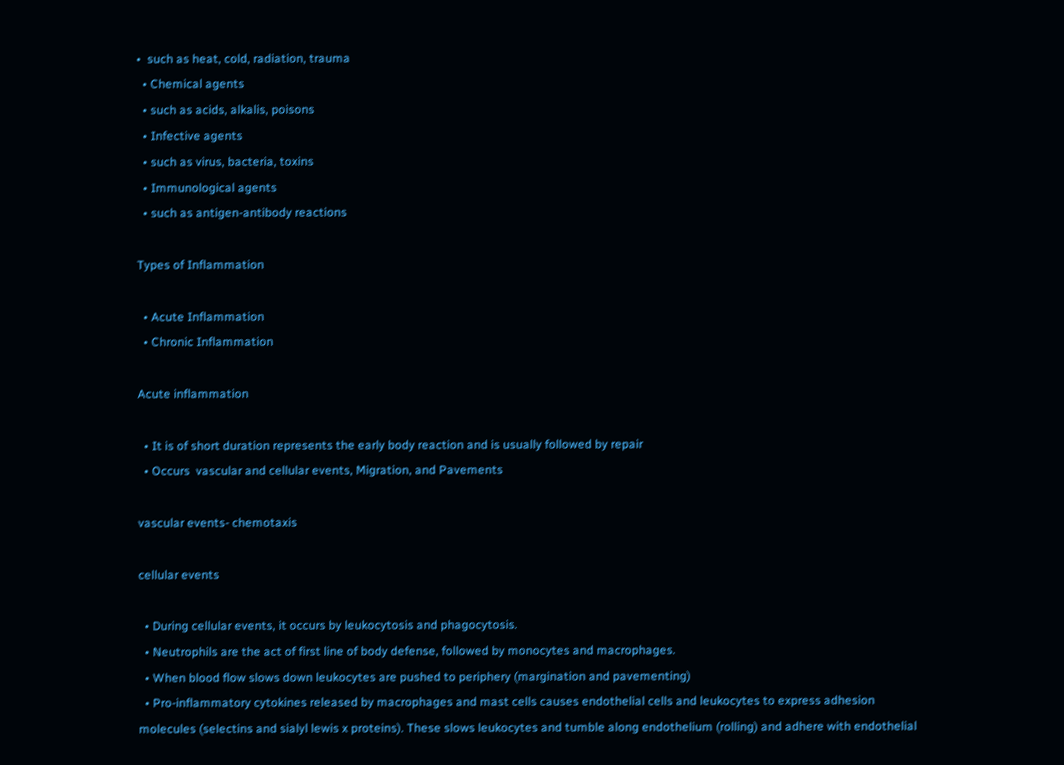•  such as heat, cold, radiation, trauma
  • Chemical agents
  • such as acids, alkalis, poisons
  • Infective agents
  • such as virus, bacteria, toxins
  • Immunological agents
  • such as antigen-antibody reactions

Types of Inflammation

  • Acute Inflammation
  • Chronic Inflammation

Acute inflammation

  • It is of short duration represents the early body reaction and is usually followed by repair
  • Occurs  vascular and cellular events, Migration, and Pavements

vascular events- chemotaxis

cellular events

  • During cellular events, it occurs by leukocytosis and phagocytosis.
  • Neutrophils are the act of first line of body defense, followed by monocytes and macrophages.
  • When blood flow slows down leukocytes are pushed to periphery (margination and pavementing)
  • Pro-inflammatory cytokines released by macrophages and mast cells causes endothelial cells and leukocytes to express adhesion molecules (selectins and sialyl lewis x proteins). These slows leukocytes and tumble along endothelium (rolling) and adhere with endothelial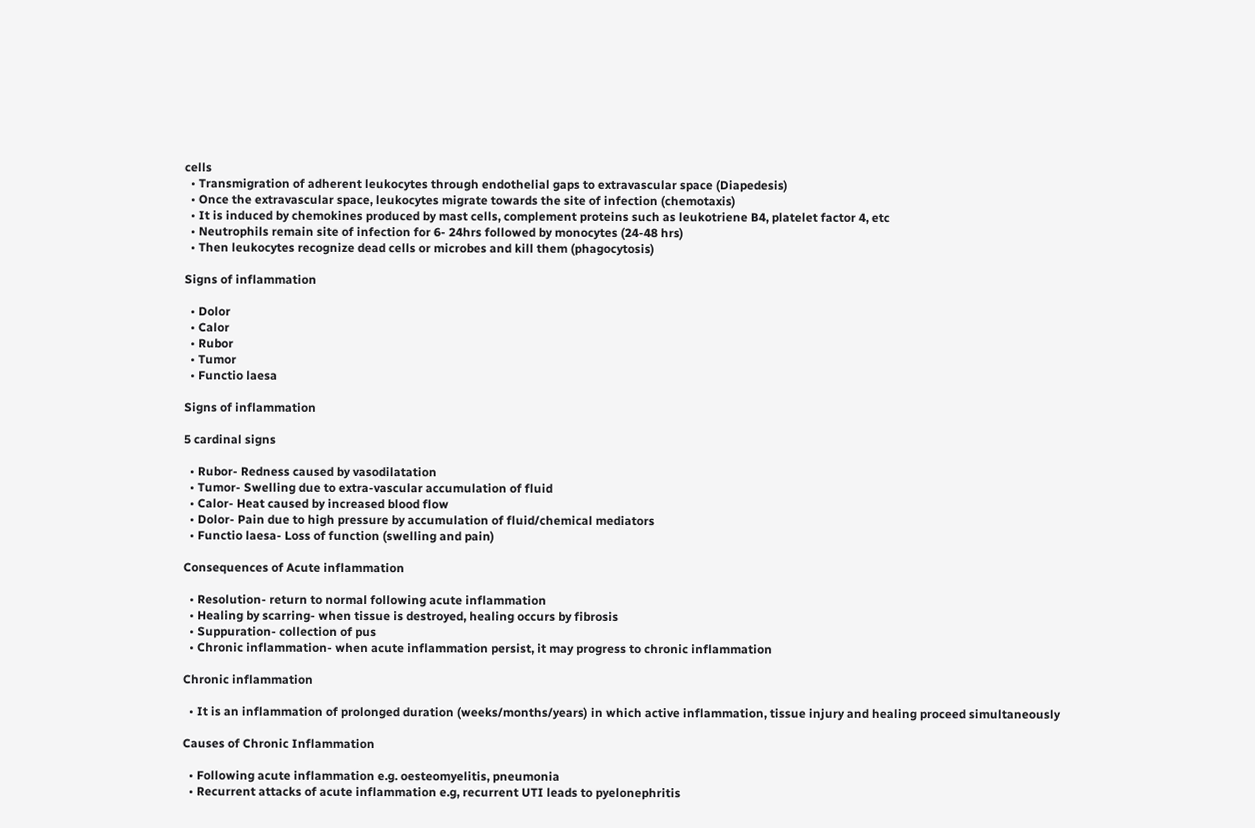cells
  • Transmigration of adherent leukocytes through endothelial gaps to extravascular space (Diapedesis)
  • Once the extravascular space, leukocytes migrate towards the site of infection (chemotaxis)
  • It is induced by chemokines produced by mast cells, complement proteins such as leukotriene B4, platelet factor 4, etc
  • Neutrophils remain site of infection for 6- 24hrs followed by monocytes (24-48 hrs)
  • Then leukocytes recognize dead cells or microbes and kill them (phagocytosis)

Signs of inflammation

  • Dolor
  • Calor
  • Rubor
  • Tumor
  • Functio laesa

Signs of inflammation

5 cardinal signs

  • Rubor- Redness caused by vasodilatation
  • Tumor- Swelling due to extra-vascular accumulation of fluid
  • Calor- Heat caused by increased blood flow
  • Dolor- Pain due to high pressure by accumulation of fluid/chemical mediators
  • Functio laesa- Loss of function (swelling and pain)

Consequences of Acute inflammation

  • Resolution- return to normal following acute inflammation
  • Healing by scarring- when tissue is destroyed, healing occurs by fibrosis
  • Suppuration- collection of pus
  • Chronic inflammation- when acute inflammation persist, it may progress to chronic inflammation

Chronic inflammation

  • It is an inflammation of prolonged duration (weeks/months/years) in which active inflammation, tissue injury and healing proceed simultaneously

Causes of Chronic Inflammation

  • Following acute inflammation e.g. oesteomyelitis, pneumonia
  • Recurrent attacks of acute inflammation e.g, recurrent UTI leads to pyelonephritis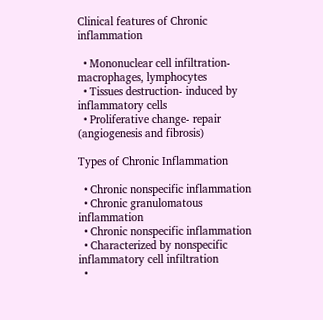Clinical features of Chronic inflammation

  • Mononuclear cell infiltration- macrophages, lymphocytes
  • Tissues destruction- induced by inflammatory cells
  • Proliferative change- repair (angiogenesis and fibrosis)

Types of Chronic Inflammation

  • Chronic nonspecific inflammation
  • Chronic granulomatous inflammation
  • Chronic nonspecific inflammation
  • Characterized by nonspecific inflammatory cell infiltration
  •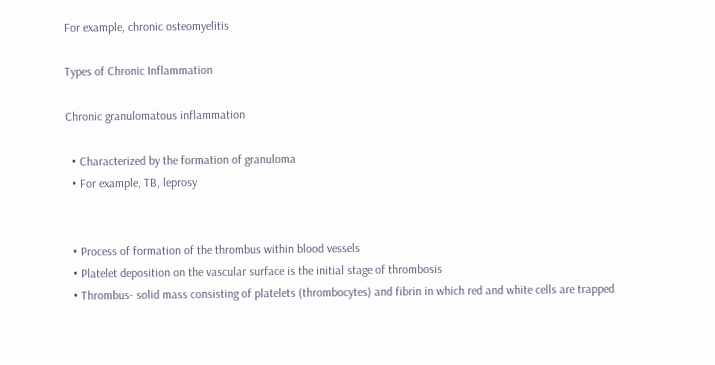For example, chronic osteomyelitis

Types of Chronic Inflammation

Chronic granulomatous inflammation

  • Characterized by the formation of granuloma
  • For example, TB, leprosy


  • Process of formation of the thrombus within blood vessels
  • Platelet deposition on the vascular surface is the initial stage of thrombosis
  • Thrombus- solid mass consisting of platelets (thrombocytes) and fibrin in which red and white cells are trapped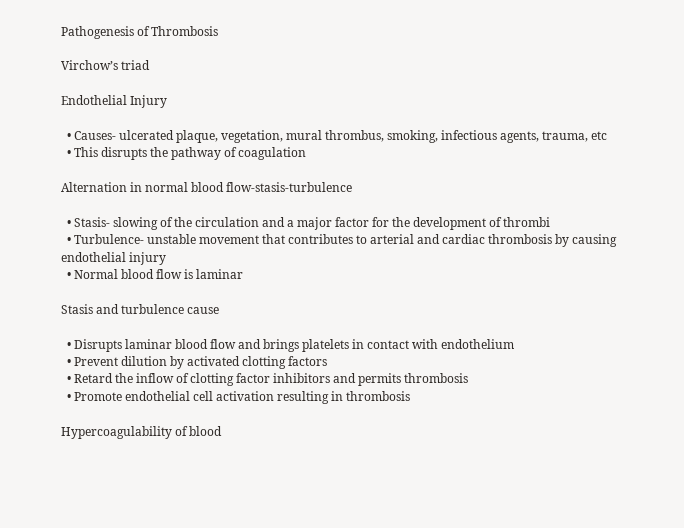Pathogenesis of Thrombosis

Virchow’s triad

Endothelial Injury

  • Causes- ulcerated plaque, vegetation, mural thrombus, smoking, infectious agents, trauma, etc
  • This disrupts the pathway of coagulation

Alternation in normal blood flow-stasis-turbulence

  • Stasis- slowing of the circulation and a major factor for the development of thrombi
  • Turbulence- unstable movement that contributes to arterial and cardiac thrombosis by causing endothelial injury
  • Normal blood flow is laminar

Stasis and turbulence cause

  • Disrupts laminar blood flow and brings platelets in contact with endothelium
  • Prevent dilution by activated clotting factors
  • Retard the inflow of clotting factor inhibitors and permits thrombosis
  • Promote endothelial cell activation resulting in thrombosis

Hypercoagulability of blood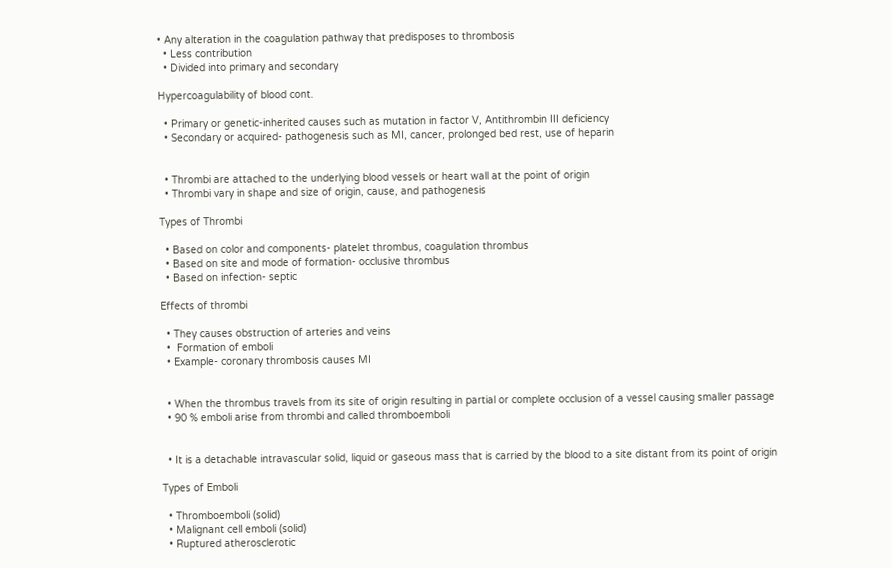• Any alteration in the coagulation pathway that predisposes to thrombosis
  • Less contribution
  • Divided into primary and secondary

Hypercoagulability of blood cont.

  • Primary or genetic-inherited causes such as mutation in factor V, Antithrombin III deficiency
  • Secondary or acquired- pathogenesis such as MI, cancer, prolonged bed rest, use of heparin


  • Thrombi are attached to the underlying blood vessels or heart wall at the point of origin
  • Thrombi vary in shape and size of origin, cause, and pathogenesis

Types of Thrombi

  • Based on color and components- platelet thrombus, coagulation thrombus
  • Based on site and mode of formation- occlusive thrombus
  • Based on infection- septic

Effects of thrombi

  • They causes obstruction of arteries and veins
  •  Formation of emboli
  • Example- coronary thrombosis causes MI


  • When the thrombus travels from its site of origin resulting in partial or complete occlusion of a vessel causing smaller passage
  • 90 % emboli arise from thrombi and called thromboemboli


  • It is a detachable intravascular solid, liquid or gaseous mass that is carried by the blood to a site distant from its point of origin

Types of Emboli

  • Thromboemboli (solid)
  • Malignant cell emboli (solid)
  • Ruptured atherosclerotic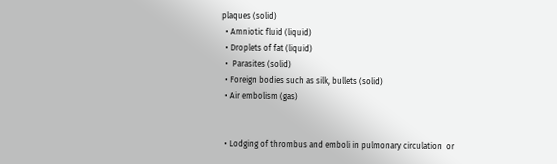plaques (solid)
  • Amniotic fluid (liquid)
  • Droplets of fat (liquid)
  •  Parasites (solid)
  • Foreign bodies such as silk, bullets (solid)
  • Air embolism (gas)


  • Lodging of thrombus and emboli in pulmonary circulation  or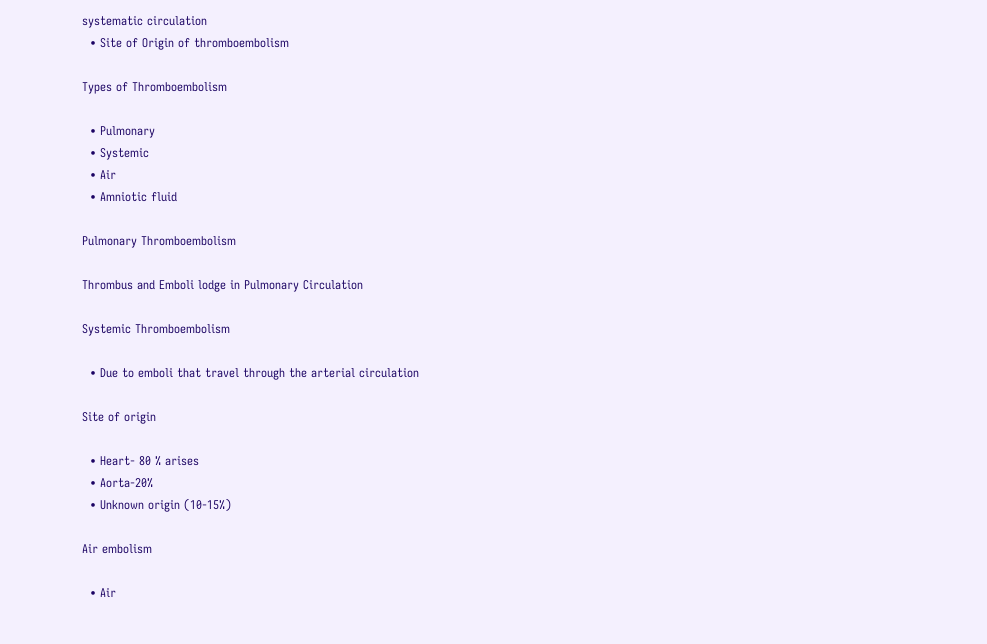systematic circulation
  • Site of Origin of thromboembolism

Types of Thromboembolism

  • Pulmonary
  • Systemic
  • Air
  • Amniotic fluid

Pulmonary Thromboembolism

Thrombus and Emboli lodge in Pulmonary Circulation

Systemic Thromboembolism

  • Due to emboli that travel through the arterial circulation

Site of origin

  • Heart- 80 % arises
  • Aorta-20%
  • Unknown origin (10-15%)

Air embolism

  • Air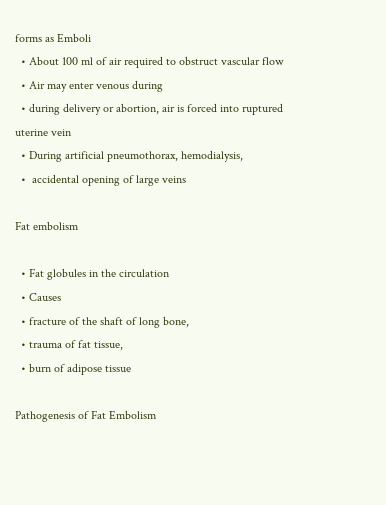forms as Emboli
  • About 100 ml of air required to obstruct vascular flow
  • Air may enter venous during
  • during delivery or abortion, air is forced into ruptured uterine vein
  • During artificial pneumothorax, hemodialysis,
  •  accidental opening of large veins

Fat embolism

  • Fat globules in the circulation
  • Causes
  • fracture of the shaft of long bone,
  • trauma of fat tissue,
  • burn of adipose tissue

Pathogenesis of Fat Embolism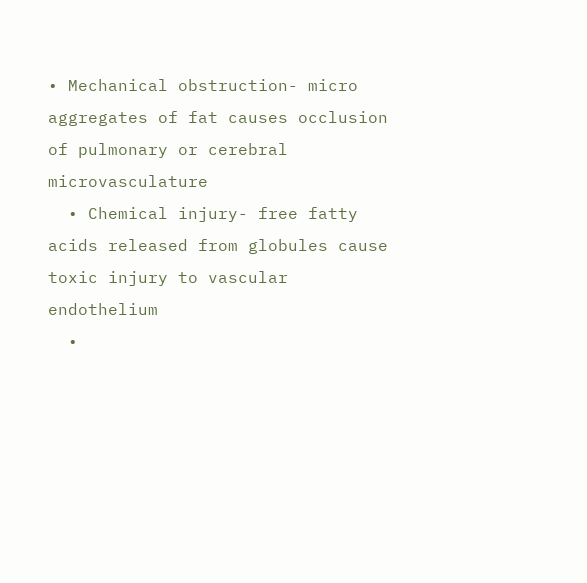• Mechanical obstruction- micro aggregates of fat causes occlusion of pulmonary or cerebral microvasculature
  • Chemical injury- free fatty acids released from globules cause toxic injury to vascular endothelium
  •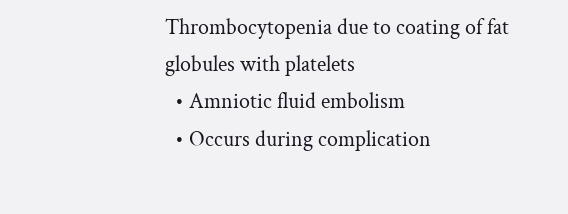Thrombocytopenia due to coating of fat globules with platelets
  • Amniotic fluid embolism
  • Occurs during complication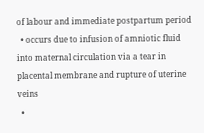of labour and immediate postpartum period
  • occurs due to infusion of amniotic fluid into maternal circulation via a tear in placental membrane and rupture of uterine veins
  •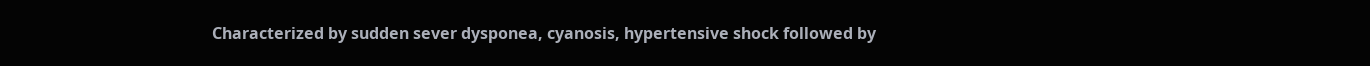Characterized by sudden sever dysponea, cyanosis, hypertensive shock followed by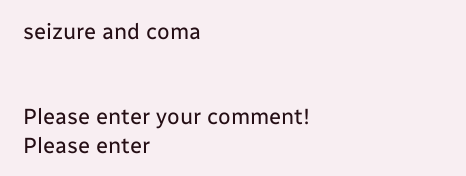seizure and coma


Please enter your comment!
Please enter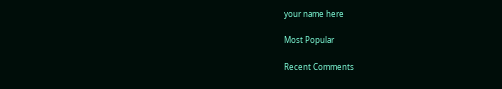your name here

Most Popular

Recent Comments